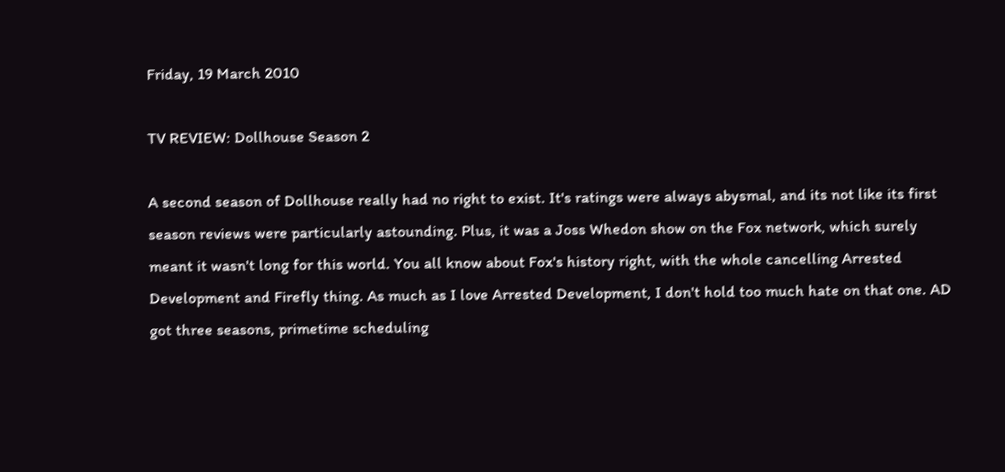Friday, 19 March 2010

TV REVIEW: Dollhouse Season 2

A second season of Dollhouse really had no right to exist. It's ratings were always abysmal, and its not like its first season reviews were particularly astounding. Plus, it was a Joss Whedon show on the Fox network, which surely meant it wasn't long for this world. You all know about Fox's history right, with the whole cancelling Arrested Development and Firefly thing. As much as I love Arrested Development, I don't hold too much hate on that one. AD got three seasons, primetime scheduling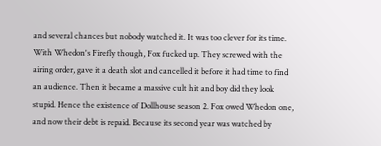and several chances but nobody watched it. It was too clever for its time. With Whedon's Firefly though, Fox fucked up. They screwed with the airing order, gave it a death slot and cancelled it before it had time to find an audience. Then it became a massive cult hit and boy did they look stupid. Hence the existence of Dollhouse season 2. Fox owed Whedon one, and now their debt is repaid. Because its second year was watched by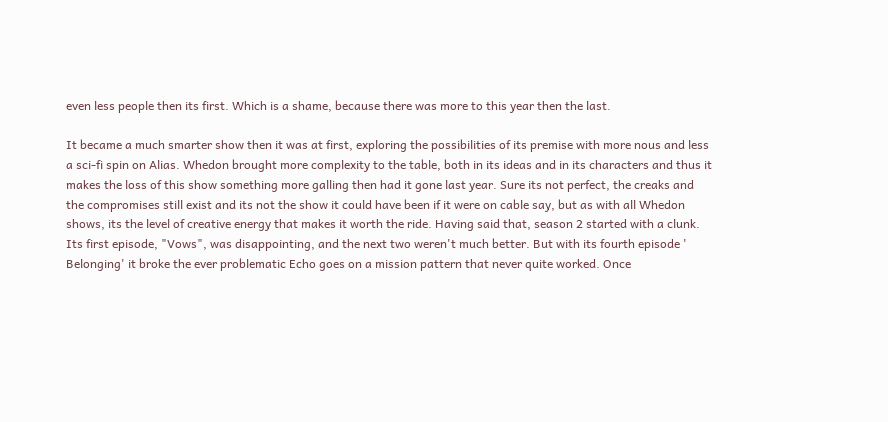even less people then its first. Which is a shame, because there was more to this year then the last.

It became a much smarter show then it was at first, exploring the possibilities of its premise with more nous and less a sci-fi spin on Alias. Whedon brought more complexity to the table, both in its ideas and in its characters and thus it makes the loss of this show something more galling then had it gone last year. Sure its not perfect, the creaks and the compromises still exist and its not the show it could have been if it were on cable say, but as with all Whedon shows, its the level of creative energy that makes it worth the ride. Having said that, season 2 started with a clunk. Its first episode, "Vows", was disappointing, and the next two weren't much better. But with its fourth episode ' Belonging' it broke the ever problematic Echo goes on a mission pattern that never quite worked. Once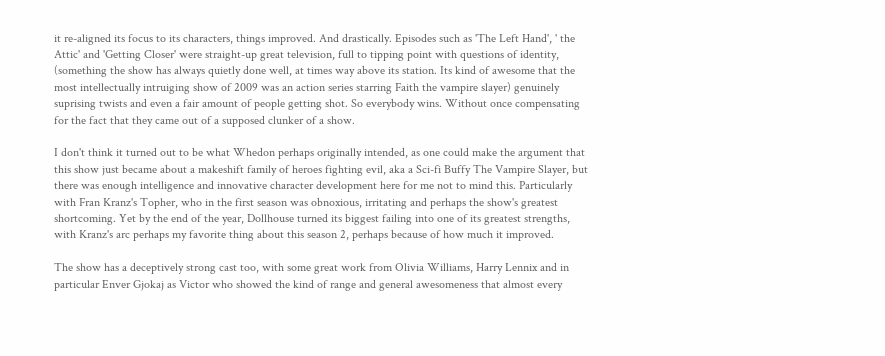it re-aligned its focus to its characters, things improved. And drastically. Episodes such as 'The Left Hand', ' the Attic' and 'Getting Closer' were straight-up great television, full to tipping point with questions of identity, (something the show has always quietly done well, at times way above its station. Its kind of awesome that the most intellectually intruiging show of 2009 was an action series starring Faith the vampire slayer) genuinely suprising twists and even a fair amount of people getting shot. So everybody wins. Without once compensating for the fact that they came out of a supposed clunker of a show.

I don't think it turned out to be what Whedon perhaps originally intended, as one could make the argument that this show just became about a makeshift family of heroes fighting evil, aka a Sci-fi Buffy The Vampire Slayer, but there was enough intelligence and innovative character development here for me not to mind this. Particularly with Fran Kranz's Topher, who in the first season was obnoxious, irritating and perhaps the show's greatest shortcoming. Yet by the end of the year, Dollhouse turned its biggest failing into one of its greatest strengths, with Kranz's arc perhaps my favorite thing about this season 2, perhaps because of how much it improved.

The show has a deceptively strong cast too, with some great work from Olivia Williams, Harry Lennix and in particular Enver Gjokaj as Victor who showed the kind of range and general awesomeness that almost every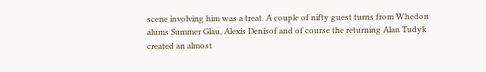scene involving him was a treat. A couple of nifty guest turns from Whedon alums Summer Glau, Alexis Denisof and of course the returning Alan Tudyk created an almost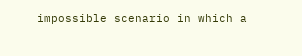impossible scenario in which a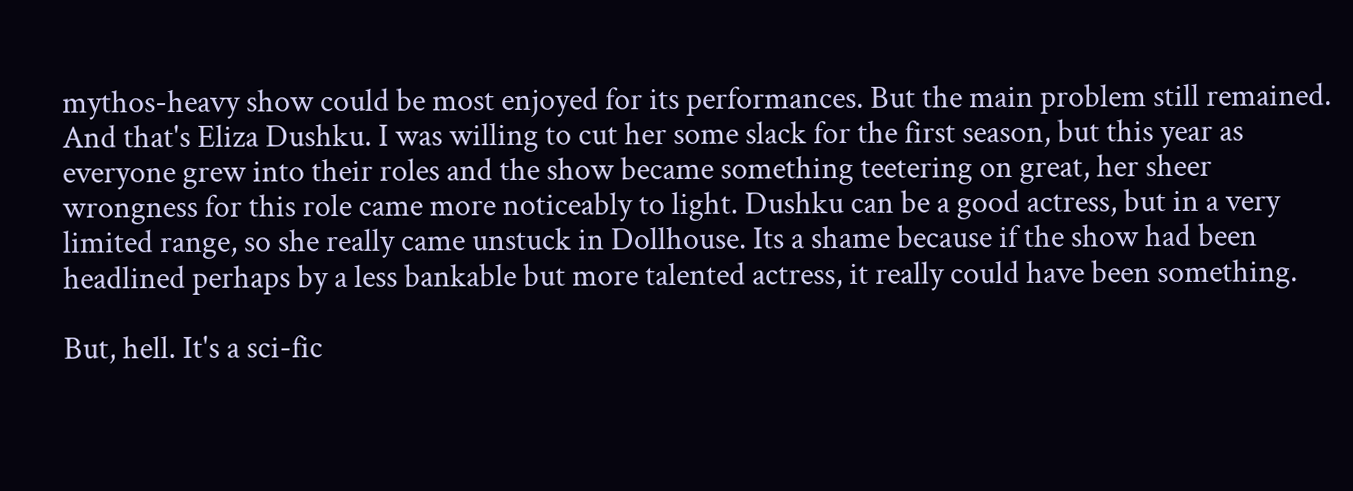mythos-heavy show could be most enjoyed for its performances. But the main problem still remained. And that's Eliza Dushku. I was willing to cut her some slack for the first season, but this year as everyone grew into their roles and the show became something teetering on great, her sheer wrongness for this role came more noticeably to light. Dushku can be a good actress, but in a very limited range, so she really came unstuck in Dollhouse. Its a shame because if the show had been headlined perhaps by a less bankable but more talented actress, it really could have been something.

But, hell. It's a sci-fic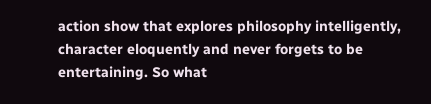action show that explores philosophy intelligently, character eloquently and never forgets to be entertaining. So what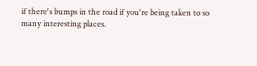if there's bumps in the road if you're being taken to so many interesting places.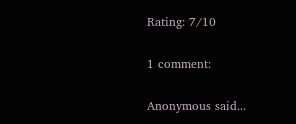Rating: 7/10

1 comment:

Anonymous said...